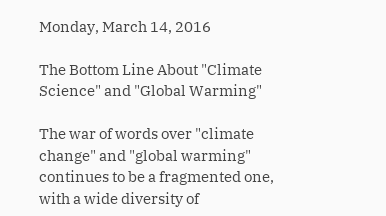Monday, March 14, 2016

The Bottom Line About "Climate Science" and "Global Warming"

The war of words over "climate change" and "global warming" continues to be a fragmented one, with a wide diversity of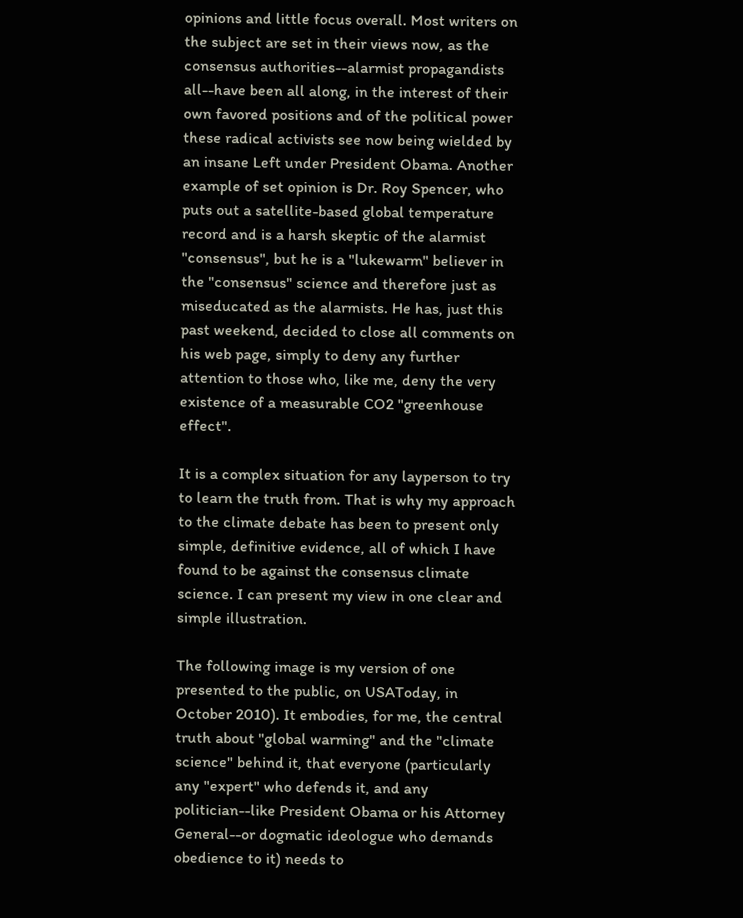opinions and little focus overall. Most writers on the subject are set in their views now, as the consensus authorities--alarmist propagandists all--have been all along, in the interest of their own favored positions and of the political power these radical activists see now being wielded by an insane Left under President Obama. Another example of set opinion is Dr. Roy Spencer, who puts out a satellite-based global temperature record and is a harsh skeptic of the alarmist "consensus", but he is a "lukewarm" believer in the "consensus" science and therefore just as miseducated as the alarmists. He has, just this past weekend, decided to close all comments on his web page, simply to deny any further attention to those who, like me, deny the very existence of a measurable CO2 "greenhouse effect".

It is a complex situation for any layperson to try to learn the truth from. That is why my approach to the climate debate has been to present only simple, definitive evidence, all of which I have found to be against the consensus climate science. I can present my view in one clear and simple illustration.

The following image is my version of one presented to the public, on USAToday, in October 2010). It embodies, for me, the central truth about "global warming" and the "climate science" behind it, that everyone (particularly any "expert" who defends it, and any politician--like President Obama or his Attorney General--or dogmatic ideologue who demands obedience to it) needs to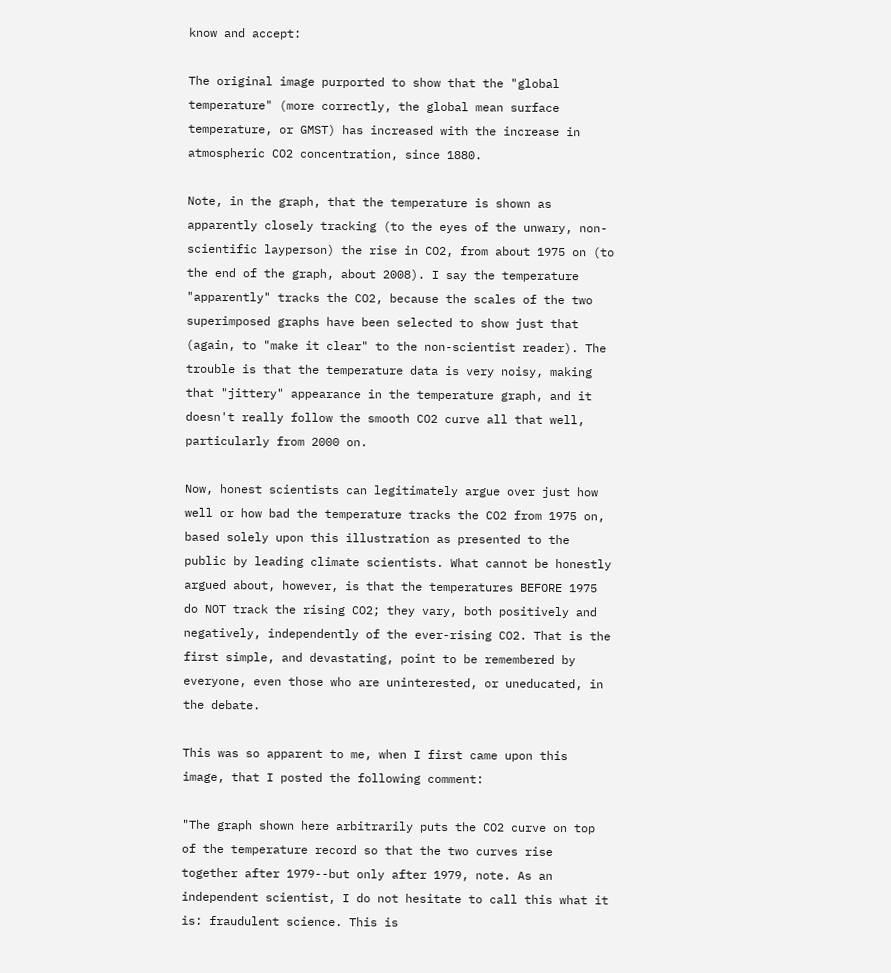know and accept:

The original image purported to show that the "global temperature" (more correctly, the global mean surface temperature, or GMST) has increased with the increase in atmospheric CO2 concentration, since 1880.

Note, in the graph, that the temperature is shown as apparently closely tracking (to the eyes of the unwary, non-scientific layperson) the rise in CO2, from about 1975 on (to the end of the graph, about 2008). I say the temperature "apparently" tracks the CO2, because the scales of the two superimposed graphs have been selected to show just that (again, to "make it clear" to the non-scientist reader). The trouble is that the temperature data is very noisy, making that "jittery" appearance in the temperature graph, and it doesn't really follow the smooth CO2 curve all that well, particularly from 2000 on.

Now, honest scientists can legitimately argue over just how well or how bad the temperature tracks the CO2 from 1975 on, based solely upon this illustration as presented to the public by leading climate scientists. What cannot be honestly argued about, however, is that the temperatures BEFORE 1975 do NOT track the rising CO2; they vary, both positively and negatively, independently of the ever-rising CO2. That is the first simple, and devastating, point to be remembered by everyone, even those who are uninterested, or uneducated, in the debate.

This was so apparent to me, when I first came upon this image, that I posted the following comment:

"The graph shown here arbitrarily puts the CO2 curve on top of the temperature record so that the two curves rise together after 1979--but only after 1979, note. As an independent scientist, I do not hesitate to call this what it is: fraudulent science. This is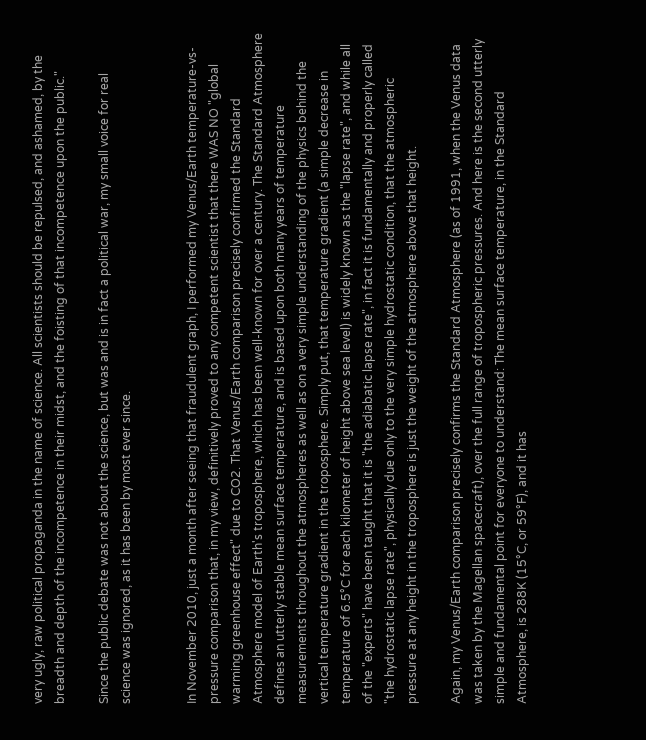very ugly, raw political propaganda in the name of science. All scientists should be repulsed, and ashamed, by the breadth and depth of the incompetence in their midst, and the foisting of that incompetence upon the public."

Since the public debate was not about the science, but was and is in fact a political war, my small voice for real science was ignored, as it has been by most ever since.


In November 2010, just a month after seeing that fraudulent graph, I performed my Venus/Earth temperature-vs-pressure comparison that, in my view, definitively proved to any competent scientist that there WAS NO "global warming greenhouse effect" due to CO2. That Venus/Earth comparison precisely confirmed the Standard Atmosphere model of Earth's troposphere, which has been well-known for over a century. The Standard Atmosphere defines an utterly stable mean surface temperature, and is based upon both many years of temperature measurements throughout the atmospheres as well as on a very simple understanding of the physics behind the vertical temperature gradient in the troposphere. Simply put, that temperature gradient (a simple decrease in temperature of 6.5°C for each kilometer of height above sea level) is widely known as the "lapse rate", and while all of the "experts" have been taught that it is "the adiabatic lapse rate", in fact it is fundamentally and properly called "the hydrostatic lapse rate", physically due only to the very simple hydrostatic condition, that the atmospheric pressure at any height in the troposphere is just the weight of the atmosphere above that height.

Again, my Venus/Earth comparison precisely confirms the Standard Atmosphere (as of 1991, when the Venus data was taken by the Magellan spacecraft), over the full range of tropospheric pressures. And here is the second utterly simple and fundamental point for everyone to understand: The mean surface temperature, in the Standard Atmosphere, is 288K (15°C, or 59°F), and it has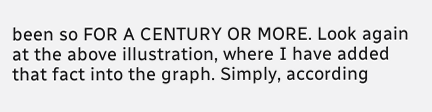been so FOR A CENTURY OR MORE. Look again at the above illustration, where I have added that fact into the graph. Simply, according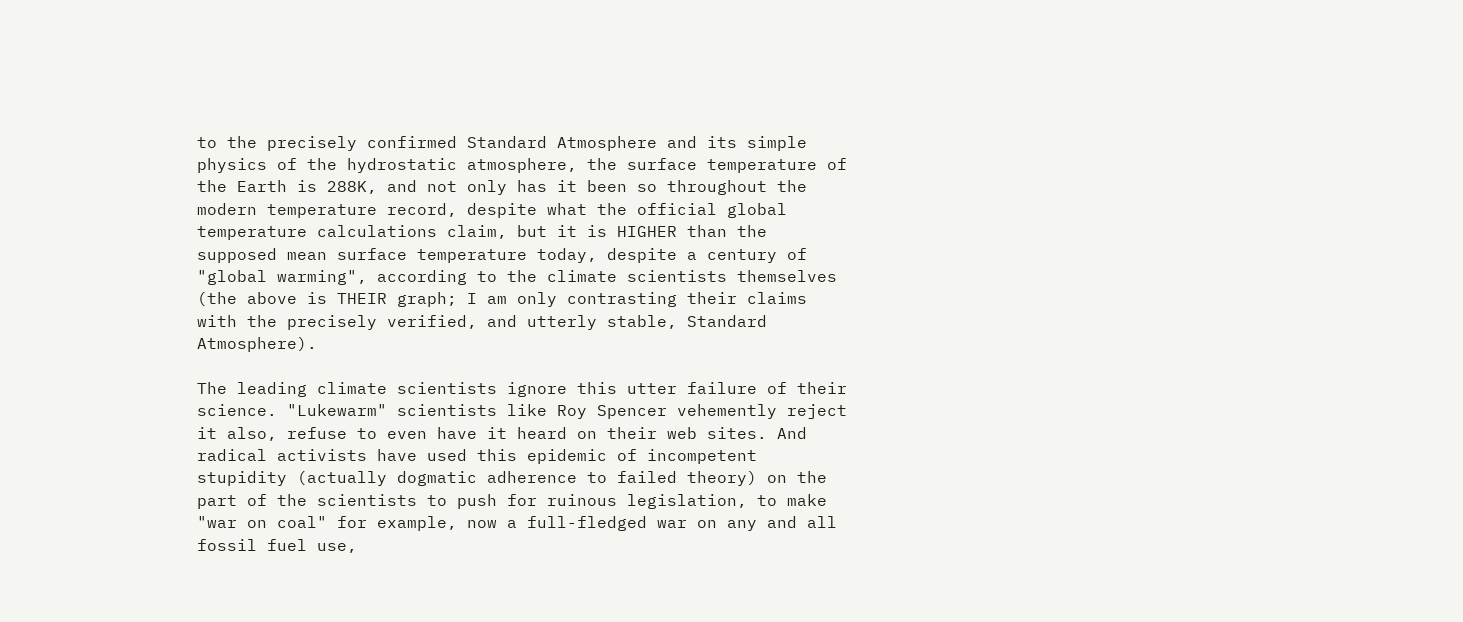to the precisely confirmed Standard Atmosphere and its simple physics of the hydrostatic atmosphere, the surface temperature of the Earth is 288K, and not only has it been so throughout the modern temperature record, despite what the official global temperature calculations claim, but it is HIGHER than the supposed mean surface temperature today, despite a century of "global warming", according to the climate scientists themselves (the above is THEIR graph; I am only contrasting their claims with the precisely verified, and utterly stable, Standard Atmosphere).

The leading climate scientists ignore this utter failure of their science. "Lukewarm" scientists like Roy Spencer vehemently reject it also, refuse to even have it heard on their web sites. And radical activists have used this epidemic of incompetent stupidity (actually dogmatic adherence to failed theory) on the part of the scientists to push for ruinous legislation, to make "war on coal" for example, now a full-fledged war on any and all fossil fuel use,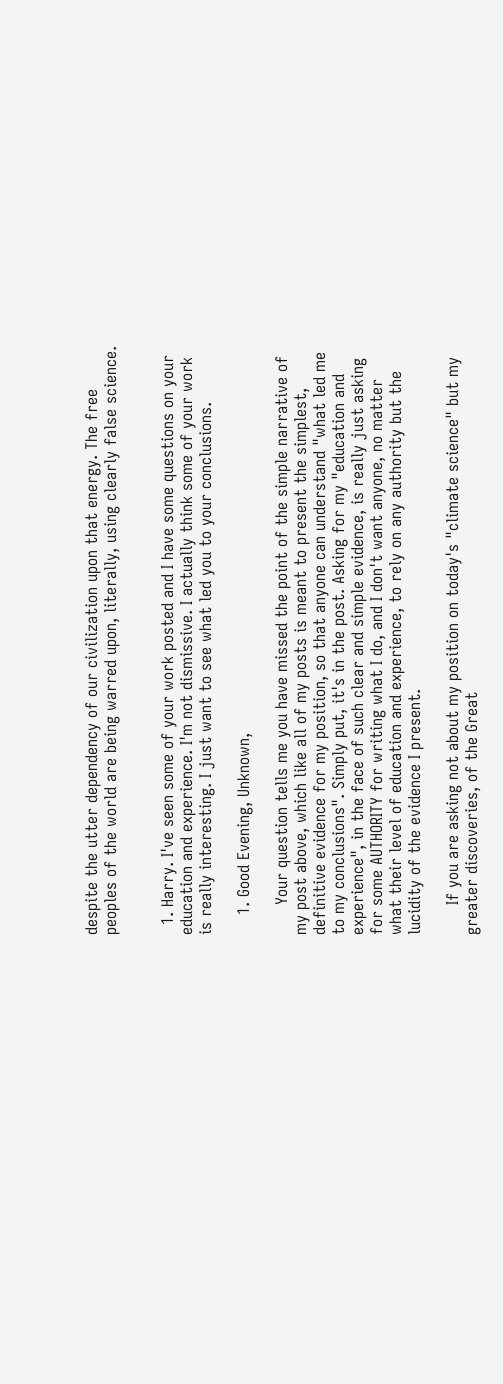despite the utter dependency of our civilization upon that energy. The free peoples of the world are being warred upon, literally, using clearly false science.


  1. Harry. I've seen some of your work posted and I have some questions on your education and experience. I'm not dismissive. I actually think some of your work is really interesting. I just want to see what led you to your conclusions.

    1. Good Evening, Unknown,

      Your question tells me you have missed the point of the simple narrative of my post above, which like all of my posts is meant to present the simplest, definitive evidence for my position, so that anyone can understand "what led me to my conclusions". Simply put, it's in the post. Asking for my "education and experience", in the face of such clear and simple evidence, is really just asking for some AUTHORITY for writing what I do, and I don't want anyone, no matter what their level of education and experience, to rely on any authority but the lucidity of the evidence I present.

      If you are asking not about my position on today's "climate science" but my greater discoveries, of the Great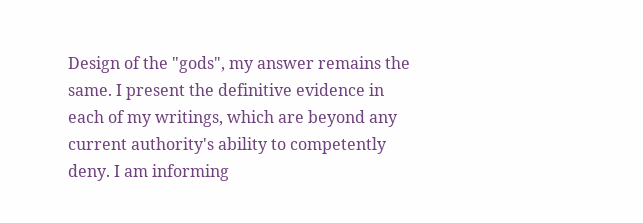Design of the "gods", my answer remains the same. I present the definitive evidence in each of my writings, which are beyond any current authority's ability to competently deny. I am informing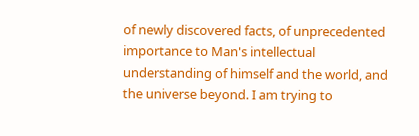of newly discovered facts, of unprecedented importance to Man's intellectual understanding of himself and the world, and the universe beyond. I am trying to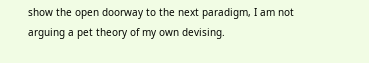show the open doorway to the next paradigm, I am not arguing a pet theory of my own devising.